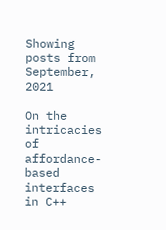Showing posts from September, 2021

On the intricacies of affordance-based interfaces in C++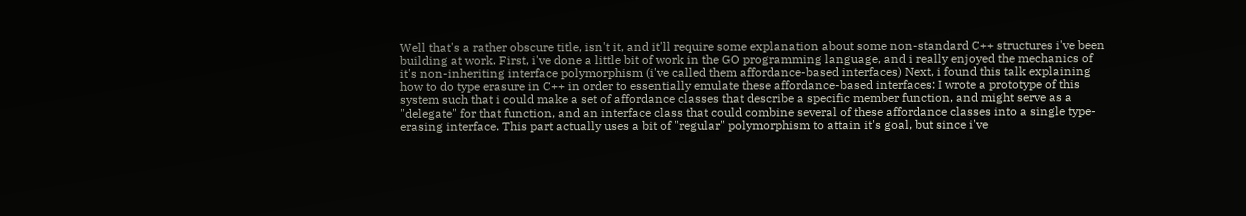Well that's a rather obscure title, isn't it, and it'll require some explanation about some non-standard C++ structures i've been building at work. First, i've done a little bit of work in the GO programming language, and i really enjoyed the mechanics of it's non-inheriting interface polymorphism (i've called them affordance-based interfaces) Next, i found this talk explaining how to do type erasure in C++ in order to essentially emulate these affordance-based interfaces: I wrote a prototype of this system such that i could make a set of affordance classes that describe a specific member function, and might serve as a "delegate" for that function, and an interface class that could combine several of these affordance classes into a single type-erasing interface. This part actually uses a bit of "regular" polymorphism to attain it's goal, but since i've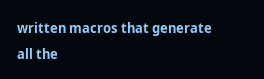written macros that generate all the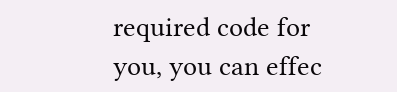required code for you, you can effec